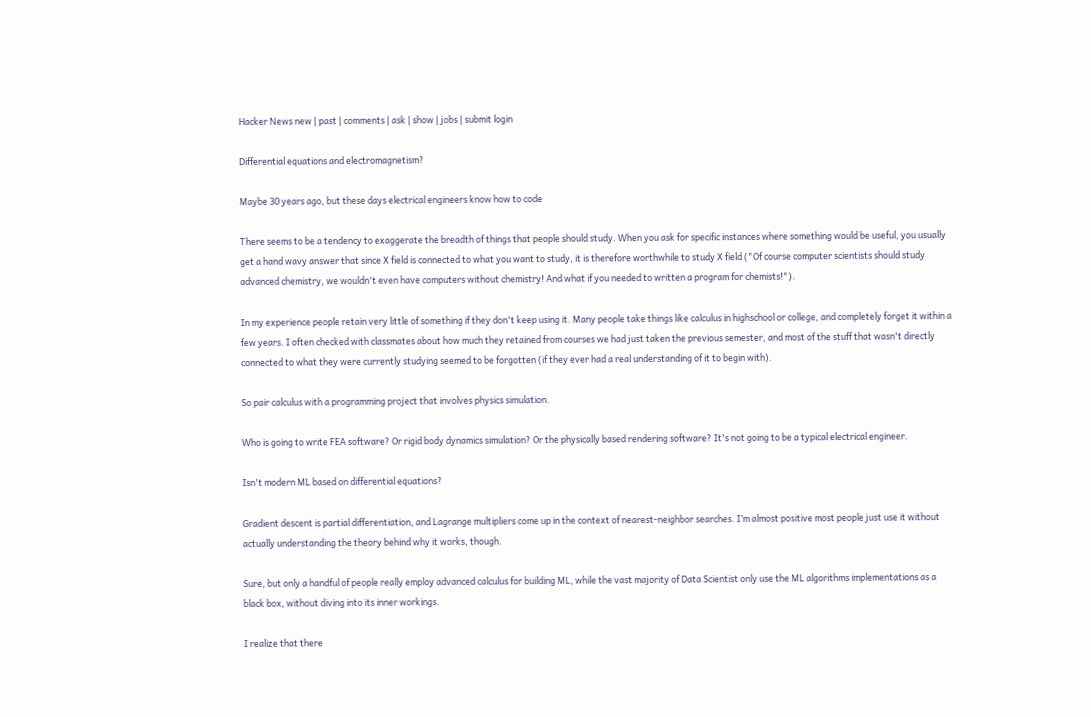Hacker News new | past | comments | ask | show | jobs | submit login

Differential equations and electromagnetism?

Maybe 30 years ago, but these days electrical engineers know how to code

There seems to be a tendency to exaggerate the breadth of things that people should study. When you ask for specific instances where something would be useful, you usually get a hand wavy answer that since X field is connected to what you want to study, it is therefore worthwhile to study X field ("Of course computer scientists should study advanced chemistry, we wouldn't even have computers without chemistry! And what if you needed to written a program for chemists!").

In my experience people retain very little of something if they don't keep using it. Many people take things like calculus in highschool or college, and completely forget it within a few years. I often checked with classmates about how much they retained from courses we had just taken the previous semester, and most of the stuff that wasn't directly connected to what they were currently studying seemed to be forgotten (if they ever had a real understanding of it to begin with).

So pair calculus with a programming project that involves physics simulation.

Who is going to write FEA software? Or rigid body dynamics simulation? Or the physically based rendering software? It's not going to be a typical electrical engineer.

Isn't modern ML based on differential equations?

Gradient descent is partial differentiation, and Lagrange multipliers come up in the context of nearest-neighbor searches. I’m almost positive most people just use it without actually understanding the theory behind why it works, though.

Sure, but only a handful of people really employ advanced calculus for building ML, while the vast majority of Data Scientist only use the ML algorithms implementations as a black box, without diving into its inner workings.

I realize that there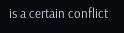is a certain conflict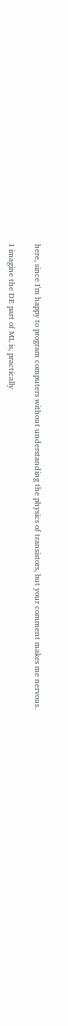here, since I'm happy to program computers without understanding the physics of transistors, but your comment makes me nervous.

I imagine the DE part of ML is, practically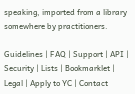speaking, imported from a library somewhere by practitioners.

Guidelines | FAQ | Support | API | Security | Lists | Bookmarklet | Legal | Apply to YC | Contact